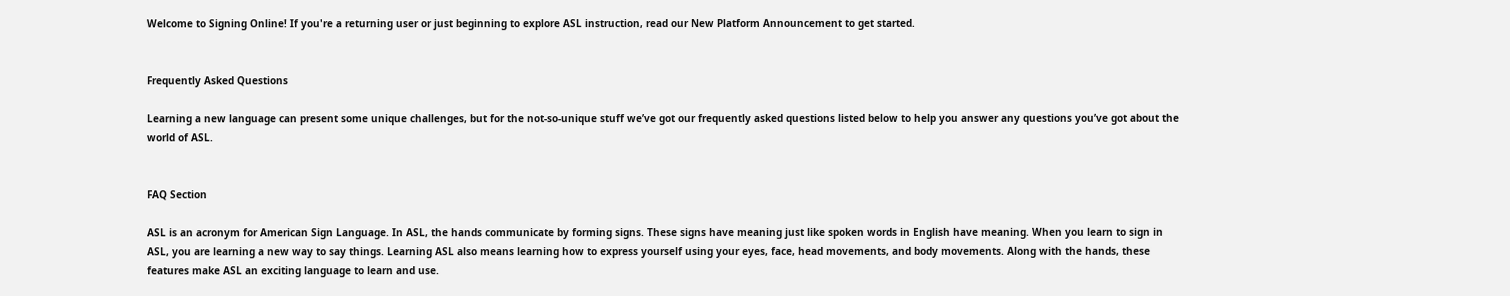Welcome to Signing Online! If you're a returning user or just beginning to explore ASL instruction, read our New Platform Announcement to get started.


Frequently Asked Questions

Learning a new language can present some unique challenges, but for the not-so-unique stuff we’ve got our frequently asked questions listed below to help you answer any questions you’ve got about the world of ASL.


FAQ Section

ASL is an acronym for American Sign Language. In ASL, the hands communicate by forming signs. These signs have meaning just like spoken words in English have meaning. When you learn to sign in ASL, you are learning a new way to say things. Learning ASL also means learning how to express yourself using your eyes, face, head movements, and body movements. Along with the hands, these features make ASL an exciting language to learn and use.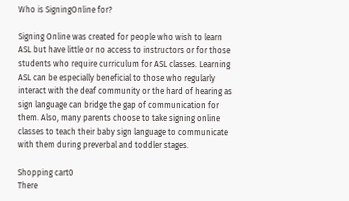Who is SigningOnline for?

Signing Online was created for people who wish to learn ASL but have little or no access to instructors or for those students who require curriculum for ASL classes. Learning ASL can be especially beneficial to those who regularly interact with the deaf community or the hard of hearing as sign language can bridge the gap of communication for them. Also, many parents choose to take signing online classes to teach their baby sign language to communicate with them during preverbal and toddler stages.

Shopping cart0
There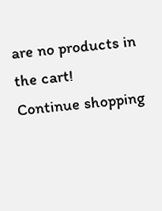are no products in the cart!
Continue shopping